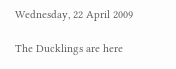Wednesday, 22 April 2009

The Ducklings are here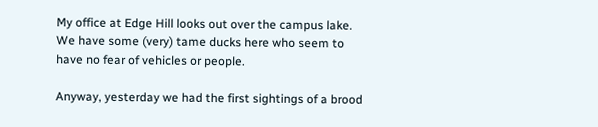My office at Edge Hill looks out over the campus lake. We have some (very) tame ducks here who seem to have no fear of vehicles or people.

Anyway, yesterday we had the first sightings of a brood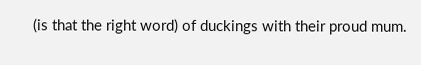(is that the right word) of duckings with their proud mum.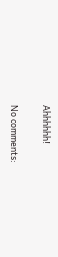Ahhhhhh!

No comments: